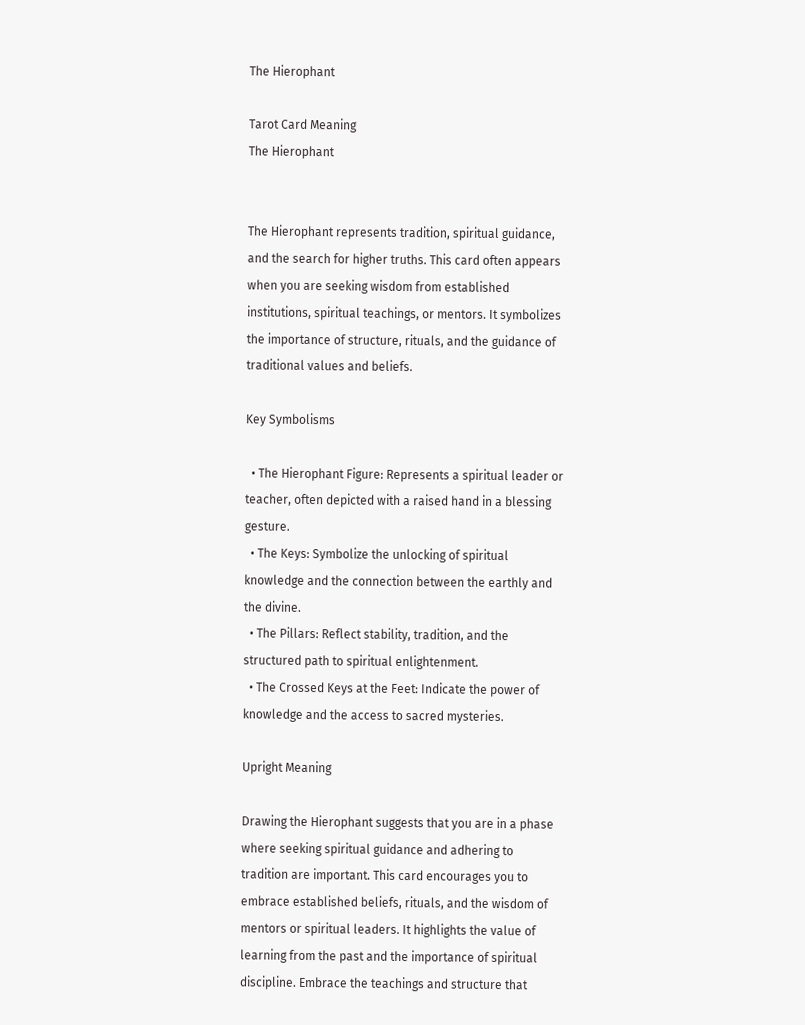The Hierophant

Tarot Card Meaning
The Hierophant


The Hierophant represents tradition, spiritual guidance, and the search for higher truths. This card often appears when you are seeking wisdom from established institutions, spiritual teachings, or mentors. It symbolizes the importance of structure, rituals, and the guidance of traditional values and beliefs.

Key Symbolisms

  • The Hierophant Figure: Represents a spiritual leader or teacher, often depicted with a raised hand in a blessing gesture.
  • The Keys: Symbolize the unlocking of spiritual knowledge and the connection between the earthly and the divine.
  • The Pillars: Reflect stability, tradition, and the structured path to spiritual enlightenment.
  • The Crossed Keys at the Feet: Indicate the power of knowledge and the access to sacred mysteries.

Upright Meaning

Drawing the Hierophant suggests that you are in a phase where seeking spiritual guidance and adhering to tradition are important. This card encourages you to embrace established beliefs, rituals, and the wisdom of mentors or spiritual leaders. It highlights the value of learning from the past and the importance of spiritual discipline. Embrace the teachings and structure that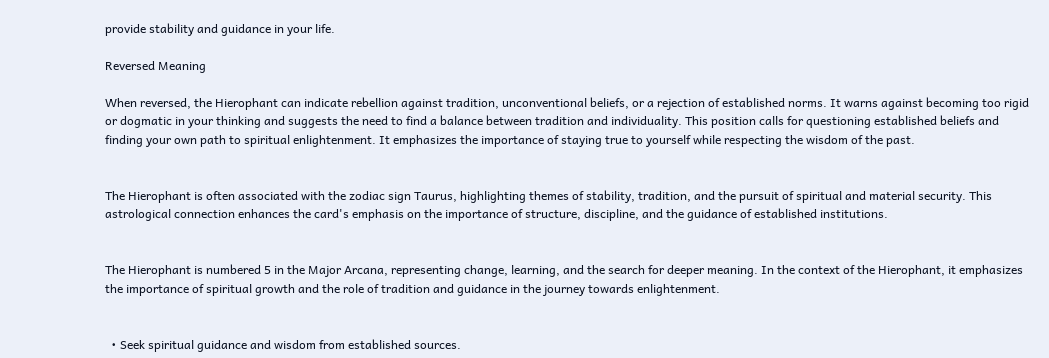provide stability and guidance in your life.

Reversed Meaning

When reversed, the Hierophant can indicate rebellion against tradition, unconventional beliefs, or a rejection of established norms. It warns against becoming too rigid or dogmatic in your thinking and suggests the need to find a balance between tradition and individuality. This position calls for questioning established beliefs and finding your own path to spiritual enlightenment. It emphasizes the importance of staying true to yourself while respecting the wisdom of the past.


The Hierophant is often associated with the zodiac sign Taurus, highlighting themes of stability, tradition, and the pursuit of spiritual and material security. This astrological connection enhances the card's emphasis on the importance of structure, discipline, and the guidance of established institutions.


The Hierophant is numbered 5 in the Major Arcana, representing change, learning, and the search for deeper meaning. In the context of the Hierophant, it emphasizes the importance of spiritual growth and the role of tradition and guidance in the journey towards enlightenment.


  • Seek spiritual guidance and wisdom from established sources.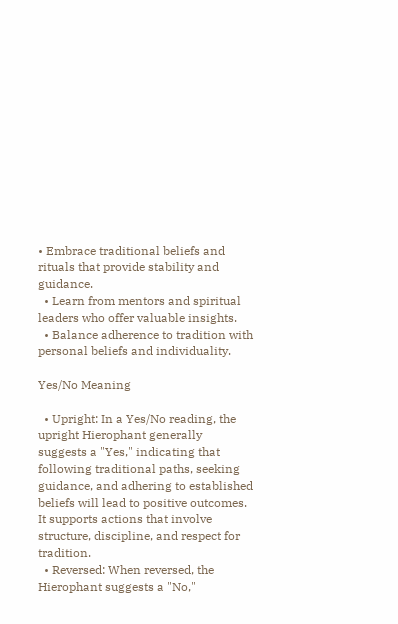• Embrace traditional beliefs and rituals that provide stability and guidance.
  • Learn from mentors and spiritual leaders who offer valuable insights.
  • Balance adherence to tradition with personal beliefs and individuality.

Yes/No Meaning

  • Upright: In a Yes/No reading, the upright Hierophant generally suggests a "Yes," indicating that following traditional paths, seeking guidance, and adhering to established beliefs will lead to positive outcomes. It supports actions that involve structure, discipline, and respect for tradition.
  • Reversed: When reversed, the Hierophant suggests a "No,"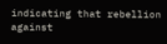indicating that rebellion against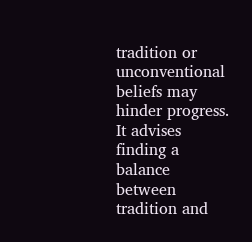tradition or unconventional beliefs may hinder progress. It advises finding a balance between tradition and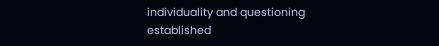individuality and questioning established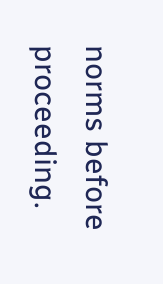norms before proceeding.